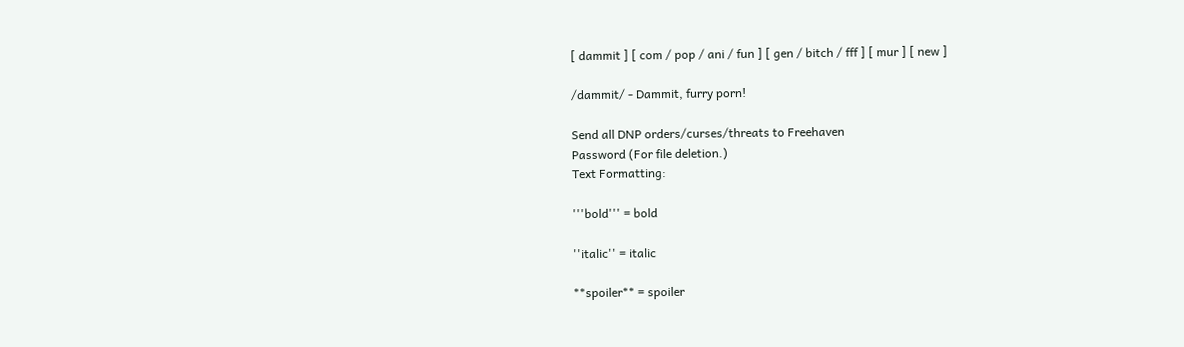[ dammit ] [ com / pop / ani / fun ] [ gen / bitch / fff ] [ mur ] [ new ]

/dammit/ - Dammit, furry porn!

Send all DNP orders/curses/threats to Freehaven
Password (For file deletion.)
Text Formatting:

'''bold''' = bold

''italic'' = italic

**spoiler** = spoiler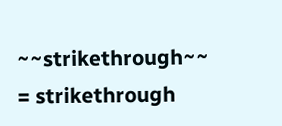~~strikethrough~~ = strikethrough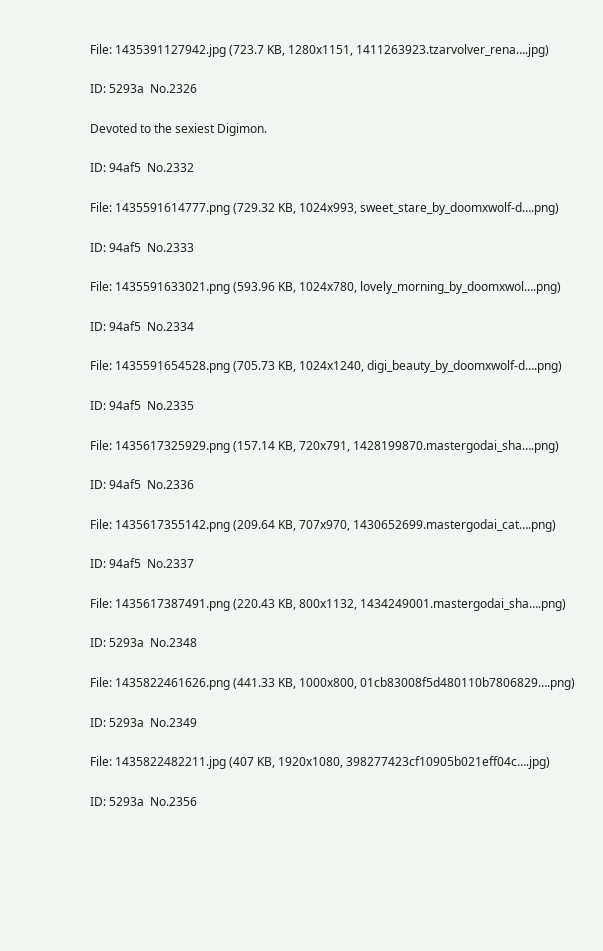File: 1435391127942.jpg (723.7 KB, 1280x1151, 1411263923.tzarvolver_rena….jpg)

ID: 5293a  No.2326

Devoted to the sexiest Digimon.

ID: 94af5  No.2332

File: 1435591614777.png (729.32 KB, 1024x993, sweet_stare_by_doomxwolf-d….png)

ID: 94af5  No.2333

File: 1435591633021.png (593.96 KB, 1024x780, lovely_morning_by_doomxwol….png)

ID: 94af5  No.2334

File: 1435591654528.png (705.73 KB, 1024x1240, digi_beauty_by_doomxwolf-d….png)

ID: 94af5  No.2335

File: 1435617325929.png (157.14 KB, 720x791, 1428199870.mastergodai_sha….png)

ID: 94af5  No.2336

File: 1435617355142.png (209.64 KB, 707x970, 1430652699.mastergodai_cat….png)

ID: 94af5  No.2337

File: 1435617387491.png (220.43 KB, 800x1132, 1434249001.mastergodai_sha….png)

ID: 5293a  No.2348

File: 1435822461626.png (441.33 KB, 1000x800, 01cb83008f5d480110b7806829….png)

ID: 5293a  No.2349

File: 1435822482211.jpg (407 KB, 1920x1080, 398277423cf10905b021eff04c….jpg)

ID: 5293a  No.2356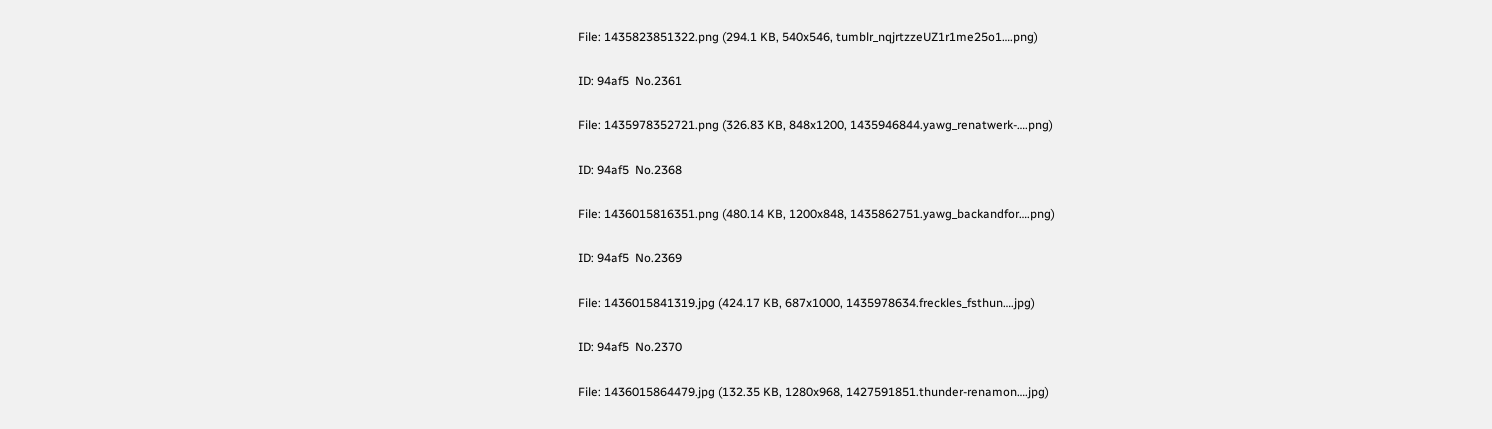File: 1435823851322.png (294.1 KB, 540x546, tumblr_nqjrtzzeUZ1r1me25o1….png)

ID: 94af5  No.2361

File: 1435978352721.png (326.83 KB, 848x1200, 1435946844.yawg_renatwerk-….png)

ID: 94af5  No.2368

File: 1436015816351.png (480.14 KB, 1200x848, 1435862751.yawg_backandfor….png)

ID: 94af5  No.2369

File: 1436015841319.jpg (424.17 KB, 687x1000, 1435978634.freckles_fsthun….jpg)

ID: 94af5  No.2370

File: 1436015864479.jpg (132.35 KB, 1280x968, 1427591851.thunder-renamon….jpg)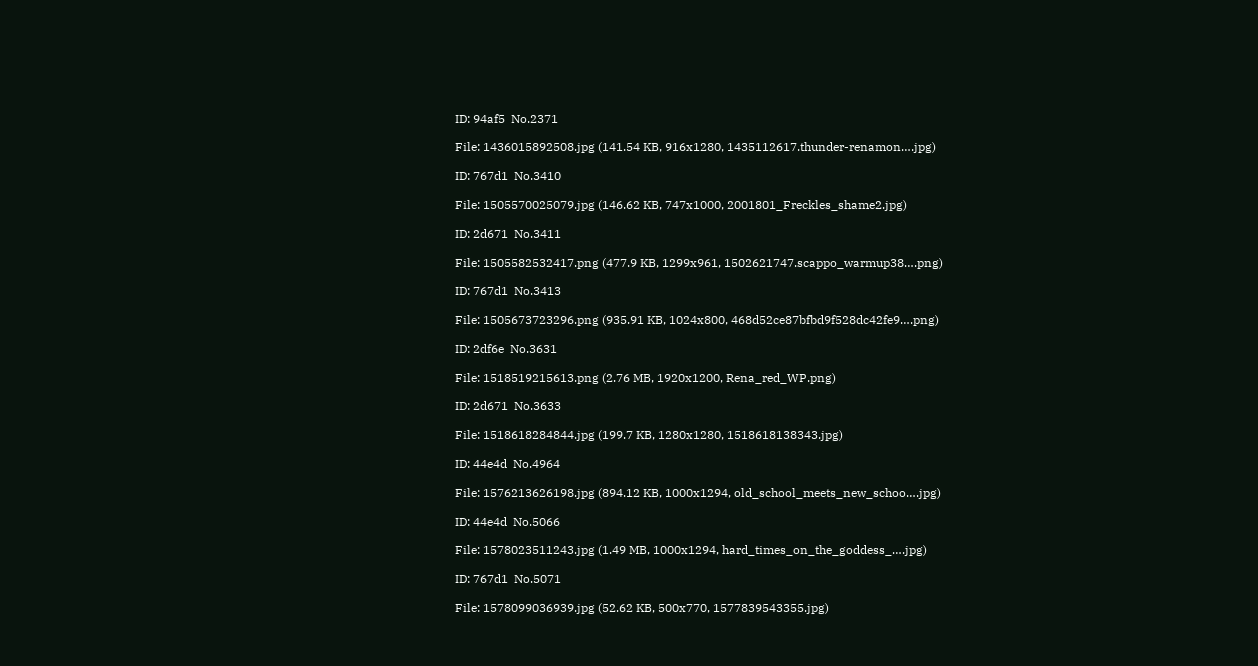ID: 94af5  No.2371

File: 1436015892508.jpg (141.54 KB, 916x1280, 1435112617.thunder-renamon….jpg)

ID: 767d1  No.3410

File: 1505570025079.jpg (146.62 KB, 747x1000, 2001801_Freckles_shame2.jpg)

ID: 2d671  No.3411

File: 1505582532417.png (477.9 KB, 1299x961, 1502621747.scappo_warmup38….png)

ID: 767d1  No.3413

File: 1505673723296.png (935.91 KB, 1024x800, 468d52ce87bfbd9f528dc42fe9….png)

ID: 2df6e  No.3631

File: 1518519215613.png (2.76 MB, 1920x1200, Rena_red_WP.png)

ID: 2d671  No.3633

File: 1518618284844.jpg (199.7 KB, 1280x1280, 1518618138343.jpg)

ID: 44e4d  No.4964

File: 1576213626198.jpg (894.12 KB, 1000x1294, old_school_meets_new_schoo….jpg)

ID: 44e4d  No.5066

File: 1578023511243.jpg (1.49 MB, 1000x1294, hard_times_on_the_goddess_….jpg)

ID: 767d1  No.5071

File: 1578099036939.jpg (52.62 KB, 500x770, 1577839543355.jpg)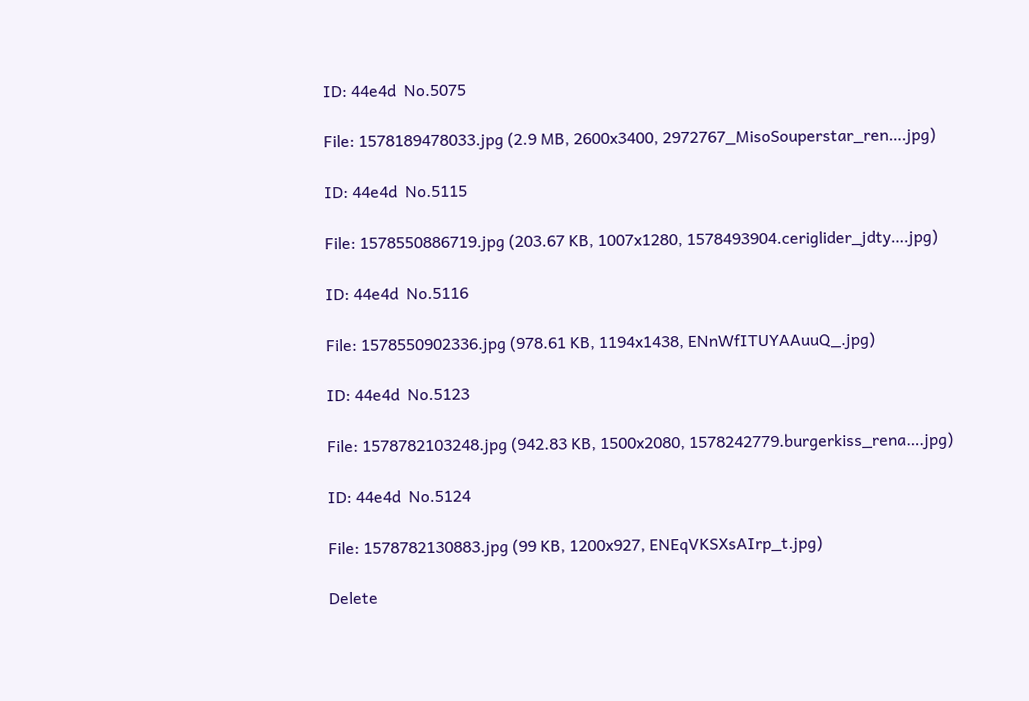ID: 44e4d  No.5075

File: 1578189478033.jpg (2.9 MB, 2600x3400, 2972767_MisoSouperstar_ren….jpg)

ID: 44e4d  No.5115

File: 1578550886719.jpg (203.67 KB, 1007x1280, 1578493904.ceriglider_jdty….jpg)

ID: 44e4d  No.5116

File: 1578550902336.jpg (978.61 KB, 1194x1438, ENnWfITUYAAuuQ_.jpg)

ID: 44e4d  No.5123

File: 1578782103248.jpg (942.83 KB, 1500x2080, 1578242779.burgerkiss_rena….jpg)

ID: 44e4d  No.5124

File: 1578782130883.jpg (99 KB, 1200x927, ENEqVKSXsAIrp_t.jpg)

Delete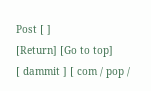Post [ ]
[Return] [Go to top]
[ dammit ] [ com / pop /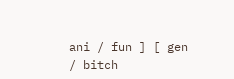ani / fun ] [ gen / bitch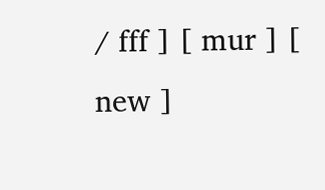/ fff ] [ mur ] [ new ]